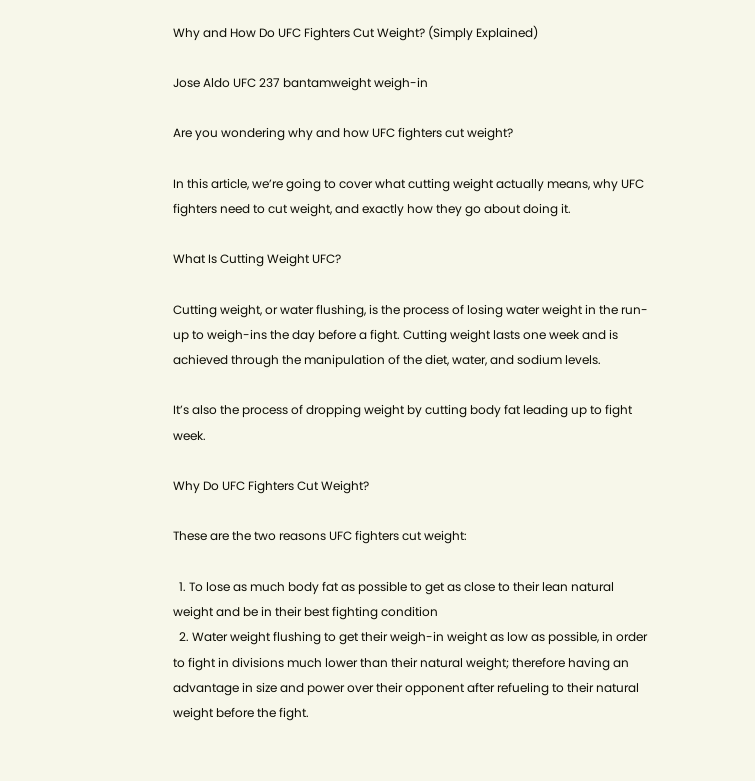Why and How Do UFC Fighters Cut Weight? (Simply Explained)

Jose Aldo UFC 237 bantamweight weigh-in

Are you wondering why and how UFC fighters cut weight?

In this article, we’re going to cover what cutting weight actually means, why UFC fighters need to cut weight, and exactly how they go about doing it.

What Is Cutting Weight UFC?

Cutting weight, or water flushing, is the process of losing water weight in the run-up to weigh-ins the day before a fight. Cutting weight lasts one week and is achieved through the manipulation of the diet, water, and sodium levels.

It’s also the process of dropping weight by cutting body fat leading up to fight week.

Why Do UFC Fighters Cut Weight?

These are the two reasons UFC fighters cut weight:

  1. To lose as much body fat as possible to get as close to their lean natural weight and be in their best fighting condition
  2. Water weight flushing to get their weigh-in weight as low as possible, in order to fight in divisions much lower than their natural weight; therefore having an advantage in size and power over their opponent after refueling to their natural weight before the fight.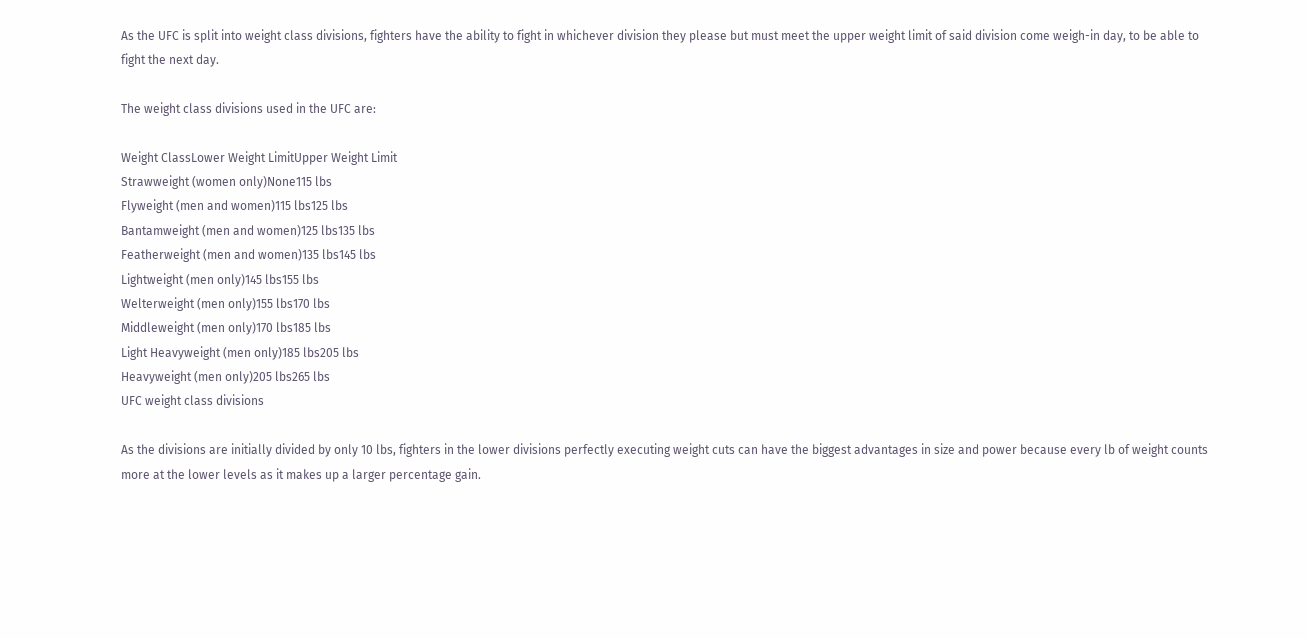As the UFC is split into weight class divisions, fighters have the ability to fight in whichever division they please but must meet the upper weight limit of said division come weigh-in day, to be able to fight the next day.

The weight class divisions used in the UFC are:

Weight ClassLower Weight LimitUpper Weight Limit
Strawweight (women only)None115 lbs
Flyweight (men and women)115 lbs125 lbs
Bantamweight (men and women)125 lbs135 lbs
Featherweight (men and women)135 lbs145 lbs
Lightweight (men only)145 lbs155 lbs
Welterweight (men only)155 lbs170 lbs
Middleweight (men only)170 lbs185 lbs
Light Heavyweight (men only)185 lbs205 lbs
Heavyweight (men only)205 lbs265 lbs
UFC weight class divisions

As the divisions are initially divided by only 10 lbs, fighters in the lower divisions perfectly executing weight cuts can have the biggest advantages in size and power because every lb of weight counts more at the lower levels as it makes up a larger percentage gain.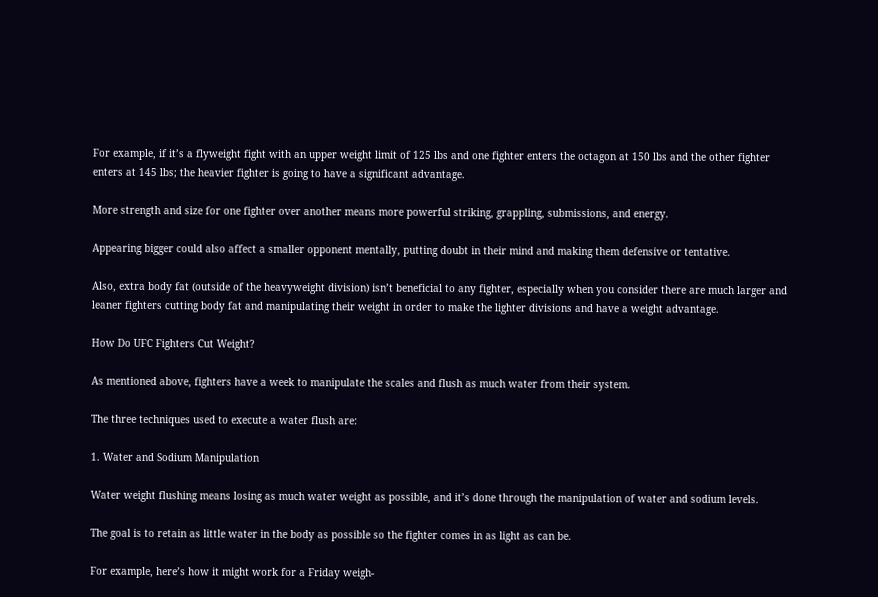For example, if it’s a flyweight fight with an upper weight limit of 125 lbs and one fighter enters the octagon at 150 lbs and the other fighter enters at 145 lbs; the heavier fighter is going to have a significant advantage.

More strength and size for one fighter over another means more powerful striking, grappling, submissions, and energy.

Appearing bigger could also affect a smaller opponent mentally, putting doubt in their mind and making them defensive or tentative.

Also, extra body fat (outside of the heavyweight division) isn’t beneficial to any fighter, especially when you consider there are much larger and leaner fighters cutting body fat and manipulating their weight in order to make the lighter divisions and have a weight advantage.

How Do UFC Fighters Cut Weight?

As mentioned above, fighters have a week to manipulate the scales and flush as much water from their system.

The three techniques used to execute a water flush are:

1. Water and Sodium Manipulation

Water weight flushing means losing as much water weight as possible, and it’s done through the manipulation of water and sodium levels.

The goal is to retain as little water in the body as possible so the fighter comes in as light as can be.

For example, here’s how it might work for a Friday weigh-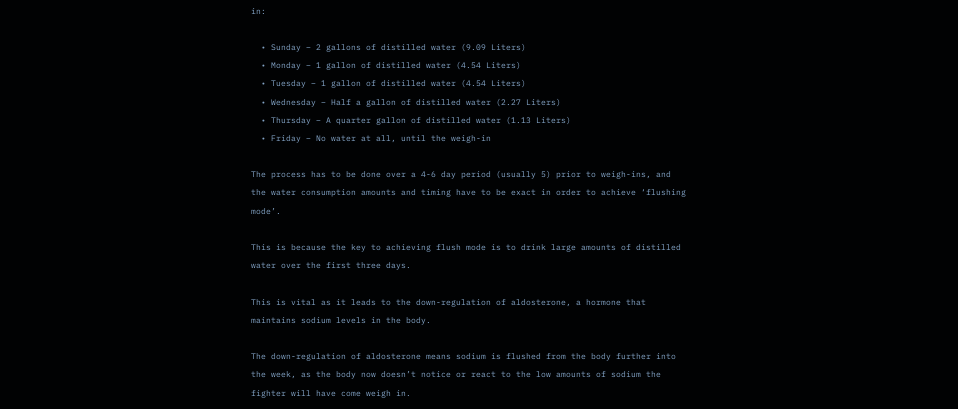in:

  • Sunday – 2 gallons of distilled water (9.09 Liters)
  • Monday – 1 gallon of distilled water (4.54 Liters)
  • Tuesday – 1 gallon of distilled water (4.54 Liters)
  • Wednesday – Half a gallon of distilled water (2.27 Liters)
  • Thursday – A quarter gallon of distilled water (1.13 Liters)
  • Friday – No water at all, until the weigh-in

The process has to be done over a 4-6 day period (usually 5) prior to weigh-ins, and the water consumption amounts and timing have to be exact in order to achieve ‘flushing mode’.

This is because the key to achieving flush mode is to drink large amounts of distilled water over the first three days.

This is vital as it leads to the down-regulation of aldosterone, a hormone that maintains sodium levels in the body.

The down-regulation of aldosterone means sodium is flushed from the body further into the week, as the body now doesn’t notice or react to the low amounts of sodium the fighter will have come weigh in.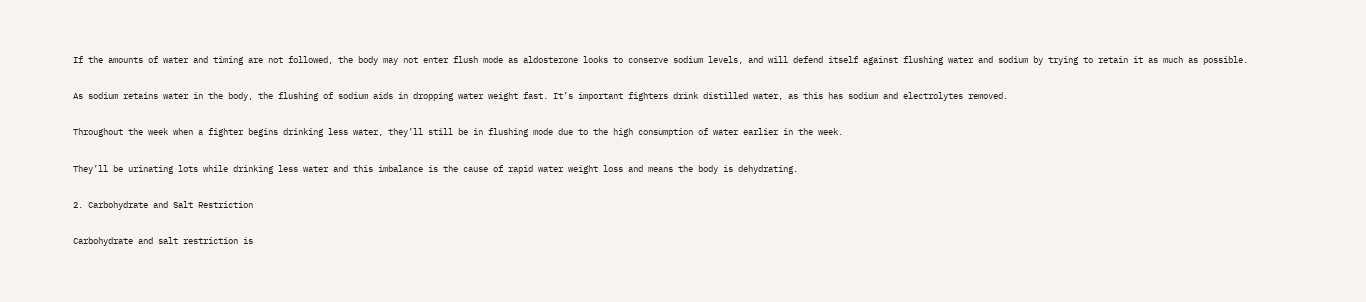If the amounts of water and timing are not followed, the body may not enter flush mode as aldosterone looks to conserve sodium levels, and will defend itself against flushing water and sodium by trying to retain it as much as possible.

As sodium retains water in the body, the flushing of sodium aids in dropping water weight fast. It’s important fighters drink distilled water, as this has sodium and electrolytes removed.

Throughout the week when a fighter begins drinking less water, they’ll still be in flushing mode due to the high consumption of water earlier in the week.

They’ll be urinating lots while drinking less water and this imbalance is the cause of rapid water weight loss and means the body is dehydrating.

2. Carbohydrate and Salt Restriction

Carbohydrate and salt restriction is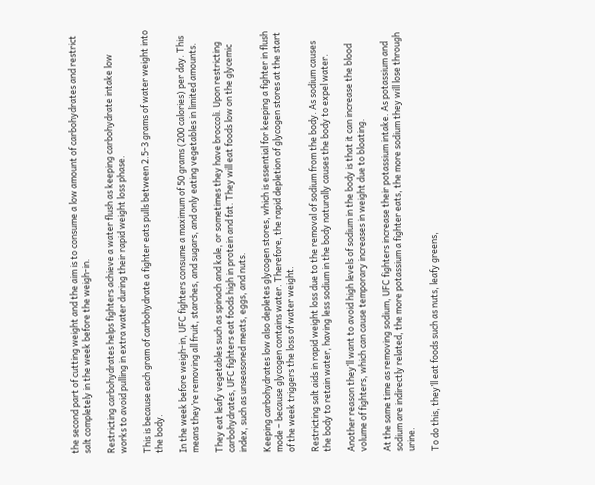the second part of cutting weight and the aim is to consume a low amount of carbohydrates and restrict salt completely in the week before the weigh-in.

Restricting carbohydrates helps fighters achieve a water flush as keeping carbohydrate intake low works to avoid pulling in extra water during their rapid weight loss phase.

This is because each gram of carbohydrate a fighter eats pulls between 2.5-3 grams of water weight into the body.

In the week before weigh-in, UFC fighters consume a maximum of 50 grams (200 calories) per day. This means they’re removing all fruit, starches, and sugars, and only eating vegetables in limited amounts.

They eat leafy vegetables such as spinach and kale, or sometimes they have broccoli. Upon restricting carbohydrates, UFC fighters eat foods high in protein and fat. They will eat foods low on the glycemic index, such as unseasoned meats, eggs, and nuts.

Keeping carbohydrates low also depletes glycogen stores, which is essential for keeping a fighter in flush mode – because glycogen contains water. Therefore, the rapid depletion of glycogen stores at the start of the week triggers the loss of water weight.

Restricting salt aids in rapid weight loss due to the removal of sodium from the body. As sodium causes the body to retain water, having less sodium in the body naturally causes the body to expel water.

Another reason they’ll want to avoid high levels of sodium in the body is that it can increase the blood volume of fighters, which can cause temporary increases in weight due to bloating.

At the same time as removing sodium, UFC fighters increase their potassium intake. As potassium and sodium are indirectly related, the more potassium a fighter eats, the more sodium they will lose through urine.

To do this, they’ll eat foods such as nuts, leafy greens,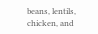beans, lentils, chicken, and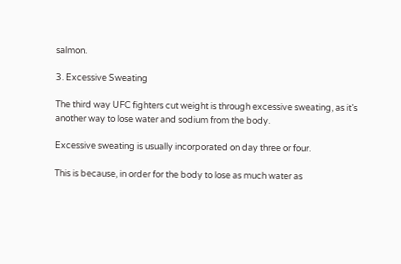salmon.

3. Excessive Sweating

The third way UFC fighters cut weight is through excessive sweating, as it’s another way to lose water and sodium from the body.

Excessive sweating is usually incorporated on day three or four.

This is because, in order for the body to lose as much water as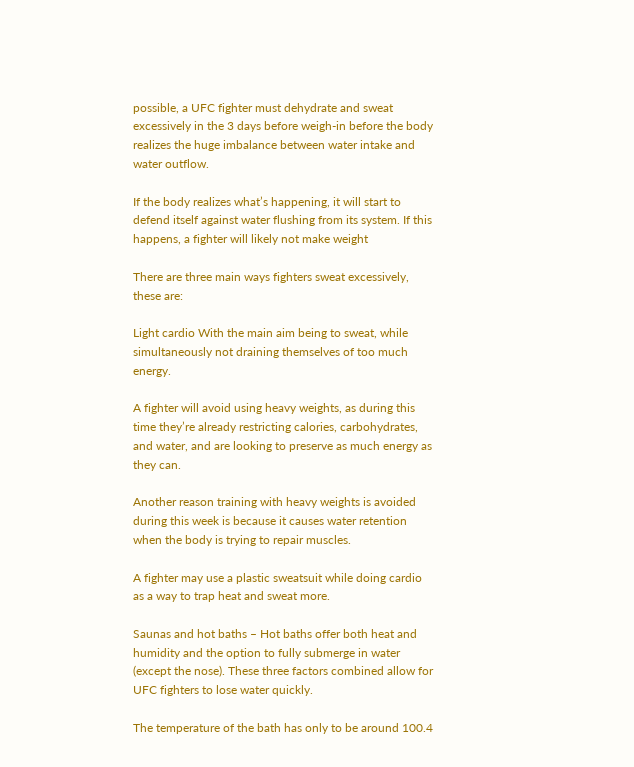possible, a UFC fighter must dehydrate and sweat excessively in the 3 days before weigh-in before the body realizes the huge imbalance between water intake and water outflow.

If the body realizes what’s happening, it will start to defend itself against water flushing from its system. If this happens, a fighter will likely not make weight

There are three main ways fighters sweat excessively, these are:

Light cardio With the main aim being to sweat, while simultaneously not draining themselves of too much energy.

A fighter will avoid using heavy weights, as during this time they’re already restricting calories, carbohydrates, and water, and are looking to preserve as much energy as they can.

Another reason training with heavy weights is avoided during this week is because it causes water retention when the body is trying to repair muscles.

A fighter may use a plastic sweatsuit while doing cardio as a way to trap heat and sweat more.

Saunas and hot baths – Hot baths offer both heat and humidity and the option to fully submerge in water (except the nose). These three factors combined allow for UFC fighters to lose water quickly.

The temperature of the bath has only to be around 100.4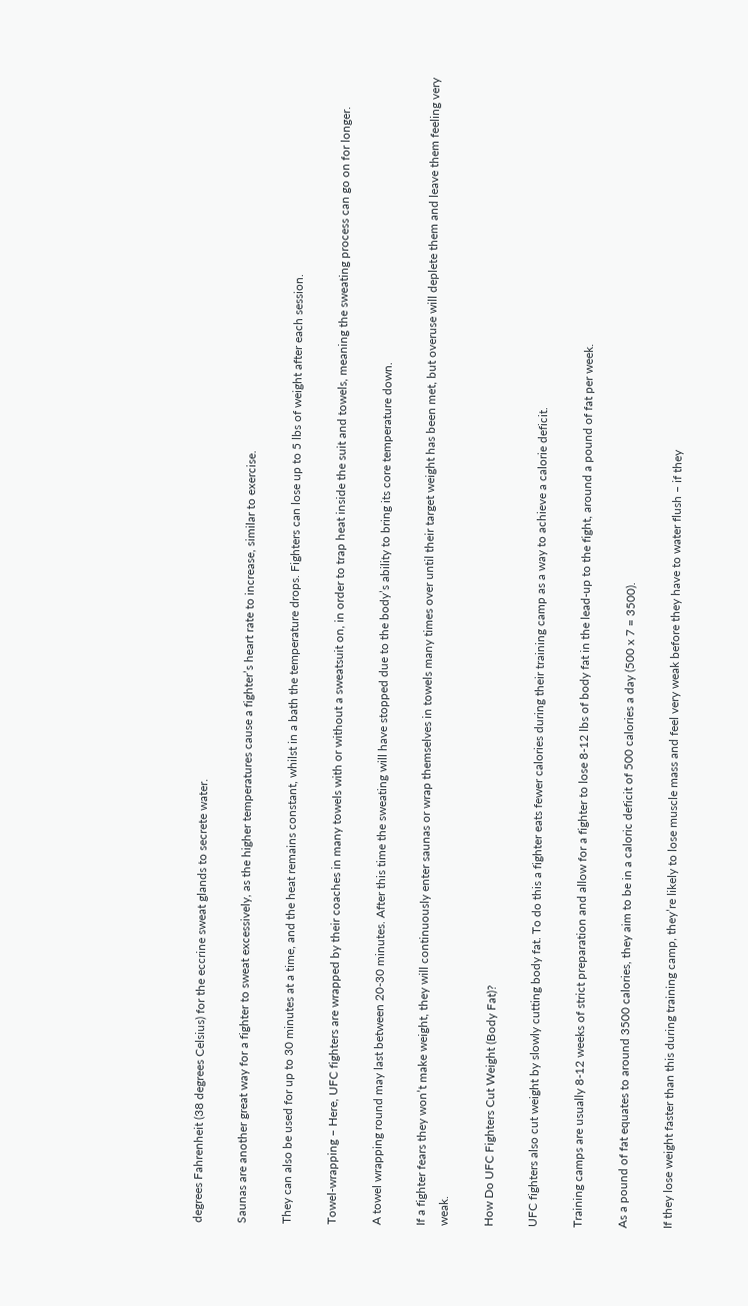degrees Fahrenheit (38 degrees Celsius) for the eccrine sweat glands to secrete water.

Saunas are another great way for a fighter to sweat excessively, as the higher temperatures cause a fighter’s heart rate to increase, similar to exercise.

They can also be used for up to 30 minutes at a time, and the heat remains constant, whilst in a bath the temperature drops. Fighters can lose up to 5 lbs of weight after each session.

Towel-wrapping – Here, UFC fighters are wrapped by their coaches in many towels with or without a sweatsuit on, in order to trap heat inside the suit and towels, meaning the sweating process can go on for longer.

A towel wrapping round may last between 20-30 minutes. After this time the sweating will have stopped due to the body’s ability to bring its core temperature down.

If a fighter fears they won’t make weight, they will continuously enter saunas or wrap themselves in towels many times over until their target weight has been met, but overuse will deplete them and leave them feeling very weak.

How Do UFC Fighters Cut Weight (Body Fat)?

UFC fighters also cut weight by slowly cutting body fat. To do this a fighter eats fewer calories during their training camp as a way to achieve a calorie deficit.

Training camps are usually 8-12 weeks of strict preparation and allow for a fighter to lose 8-12 lbs of body fat in the lead-up to the fight, around a pound of fat per week.

As a pound of fat equates to around 3500 calories, they aim to be in a caloric deficit of 500 calories a day (500 x 7 = 3500).

If they lose weight faster than this during training camp, they’re likely to lose muscle mass and feel very weak before they have to water flush – if they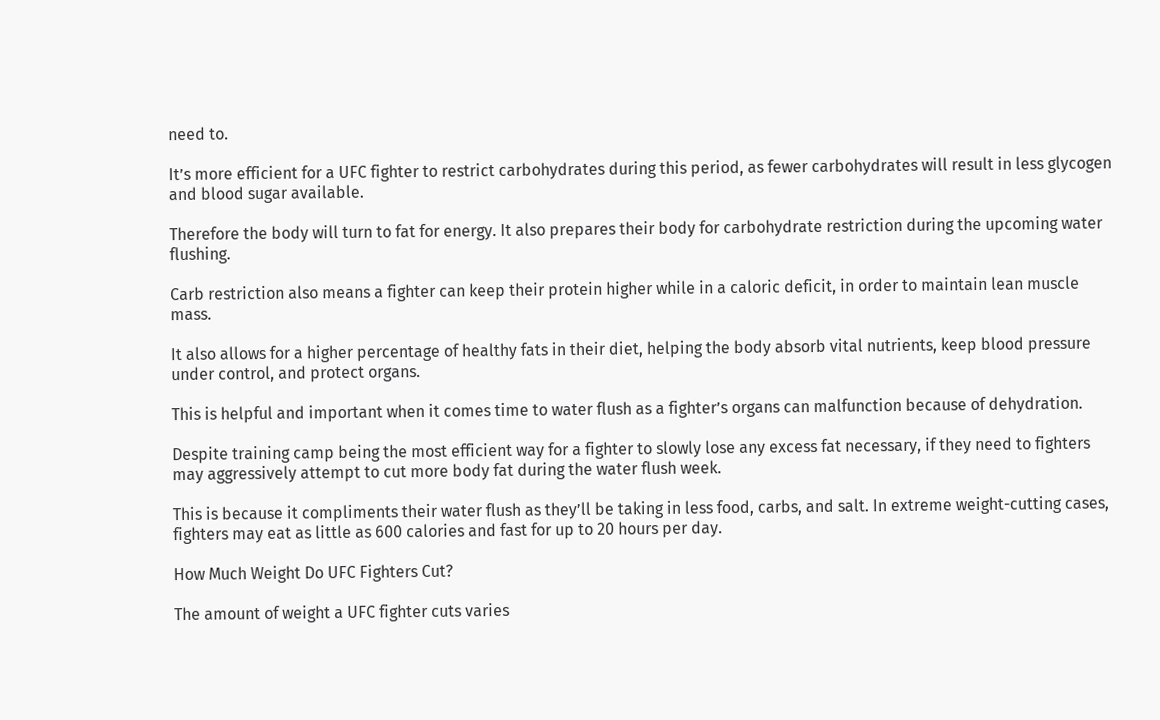need to.

It’s more efficient for a UFC fighter to restrict carbohydrates during this period, as fewer carbohydrates will result in less glycogen and blood sugar available.

Therefore the body will turn to fat for energy. It also prepares their body for carbohydrate restriction during the upcoming water flushing.

Carb restriction also means a fighter can keep their protein higher while in a caloric deficit, in order to maintain lean muscle mass.

It also allows for a higher percentage of healthy fats in their diet, helping the body absorb vital nutrients, keep blood pressure under control, and protect organs.

This is helpful and important when it comes time to water flush as a fighter’s organs can malfunction because of dehydration.

Despite training camp being the most efficient way for a fighter to slowly lose any excess fat necessary, if they need to fighters may aggressively attempt to cut more body fat during the water flush week.

This is because it compliments their water flush as they’ll be taking in less food, carbs, and salt. In extreme weight-cutting cases, fighters may eat as little as 600 calories and fast for up to 20 hours per day.

How Much Weight Do UFC Fighters Cut?

The amount of weight a UFC fighter cuts varies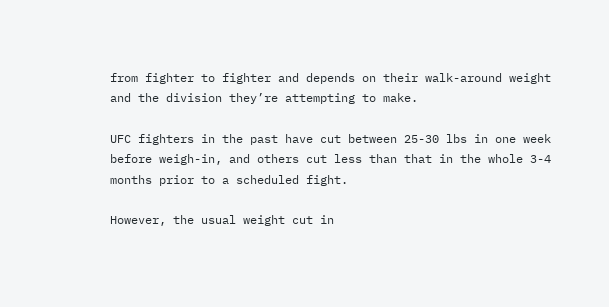from fighter to fighter and depends on their walk-around weight and the division they’re attempting to make.

UFC fighters in the past have cut between 25-30 lbs in one week before weigh-in, and others cut less than that in the whole 3-4 months prior to a scheduled fight.

However, the usual weight cut in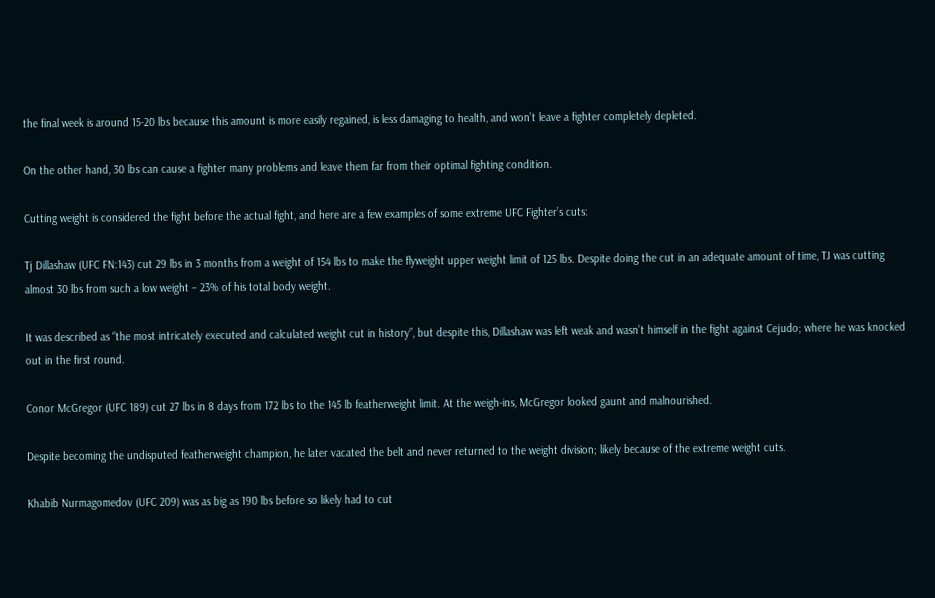the final week is around 15-20 lbs because this amount is more easily regained, is less damaging to health, and won’t leave a fighter completely depleted.

On the other hand, 30 lbs can cause a fighter many problems and leave them far from their optimal fighting condition.

Cutting weight is considered the fight before the actual fight, and here are a few examples of some extreme UFC Fighter’s cuts:

Tj Dillashaw (UFC FN:143) cut 29 lbs in 3 months from a weight of 154 lbs to make the flyweight upper weight limit of 125 lbs. Despite doing the cut in an adequate amount of time, TJ was cutting almost 30 lbs from such a low weight – 23% of his total body weight.

It was described as “the most intricately executed and calculated weight cut in history”, but despite this, Dillashaw was left weak and wasn’t himself in the fight against Cejudo; where he was knocked out in the first round.

Conor McGregor (UFC 189) cut 27 lbs in 8 days from 172 lbs to the 145 lb featherweight limit. At the weigh-ins, McGregor looked gaunt and malnourished.

Despite becoming the undisputed featherweight champion, he later vacated the belt and never returned to the weight division; likely because of the extreme weight cuts.

Khabib Nurmagomedov (UFC 209) was as big as 190 lbs before so likely had to cut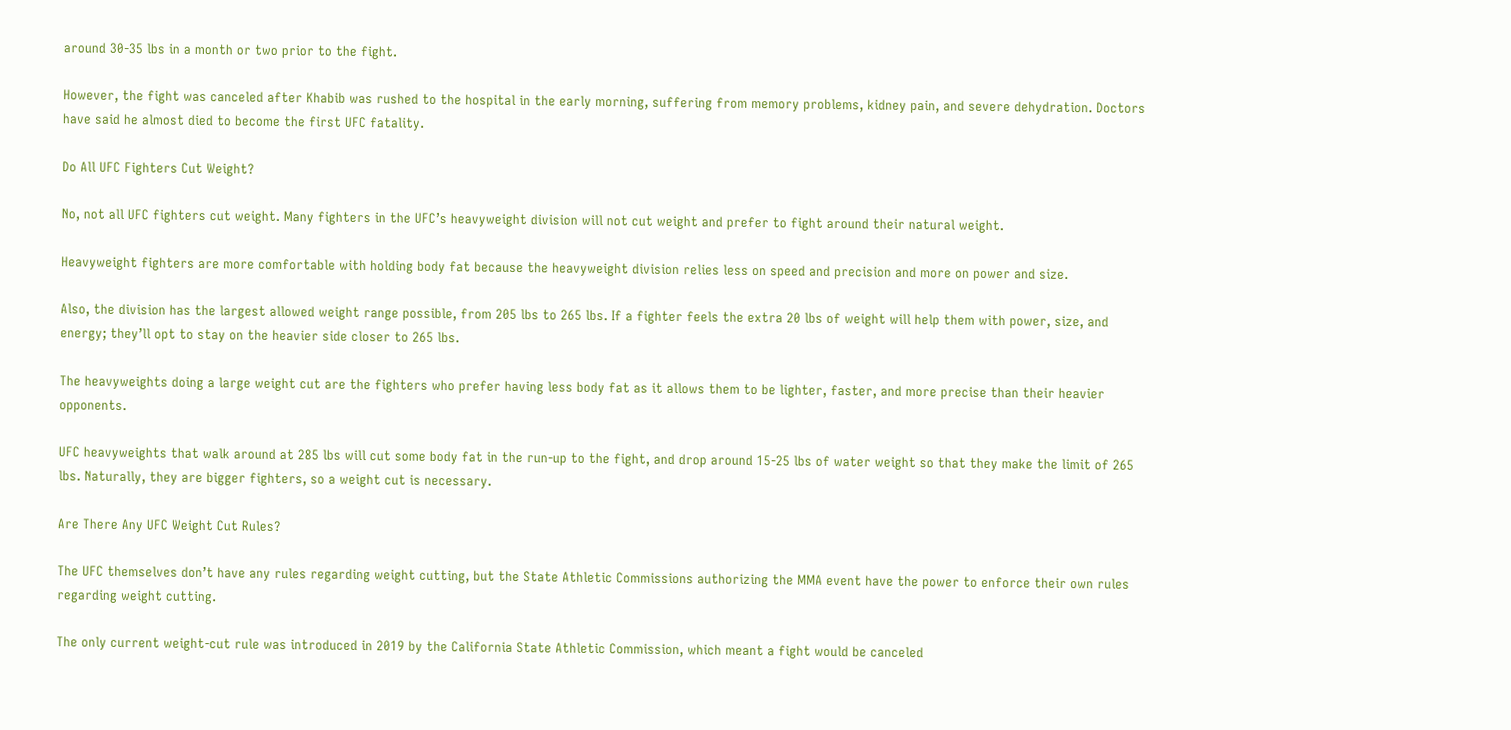around 30-35 lbs in a month or two prior to the fight.

However, the fight was canceled after Khabib was rushed to the hospital in the early morning, suffering from memory problems, kidney pain, and severe dehydration. Doctors have said he almost died to become the first UFC fatality.

Do All UFC Fighters Cut Weight?

No, not all UFC fighters cut weight. Many fighters in the UFC’s heavyweight division will not cut weight and prefer to fight around their natural weight.

Heavyweight fighters are more comfortable with holding body fat because the heavyweight division relies less on speed and precision and more on power and size.

Also, the division has the largest allowed weight range possible, from 205 lbs to 265 lbs. If a fighter feels the extra 20 lbs of weight will help them with power, size, and energy; they’ll opt to stay on the heavier side closer to 265 lbs.

The heavyweights doing a large weight cut are the fighters who prefer having less body fat as it allows them to be lighter, faster, and more precise than their heavier opponents.

UFC heavyweights that walk around at 285 lbs will cut some body fat in the run-up to the fight, and drop around 15-25 lbs of water weight so that they make the limit of 265 lbs. Naturally, they are bigger fighters, so a weight cut is necessary.

Are There Any UFC Weight Cut Rules?

The UFC themselves don’t have any rules regarding weight cutting, but the State Athletic Commissions authorizing the MMA event have the power to enforce their own rules regarding weight cutting.

The only current weight-cut rule was introduced in 2019 by the California State Athletic Commission, which meant a fight would be canceled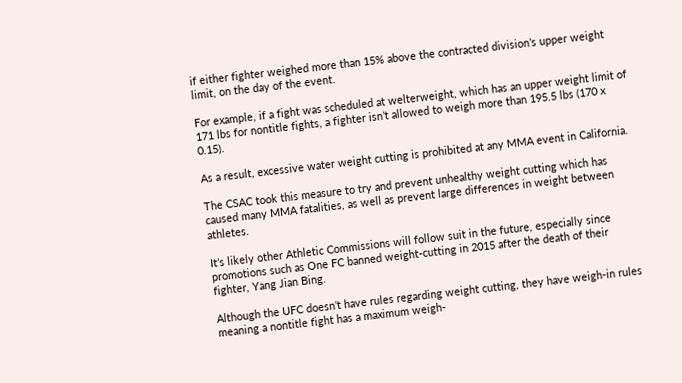if either fighter weighed more than 15% above the contracted division’s upper weight limit, on the day of the event.

For example, if a fight was scheduled at welterweight, which has an upper weight limit of 171 lbs for nontitle fights, a fighter isn’t allowed to weigh more than 195.5 lbs (170 x 0.15).

As a result, excessive water weight cutting is prohibited at any MMA event in California.

The CSAC took this measure to try and prevent unhealthy weight cutting which has caused many MMA fatalities, as well as prevent large differences in weight between athletes.

It’s likely other Athletic Commissions will follow suit in the future, especially since promotions such as One FC banned weight-cutting in 2015 after the death of their fighter, Yang Jian Bing.

Although the UFC doesn’t have rules regarding weight cutting, they have weigh-in rules meaning a nontitle fight has a maximum weigh-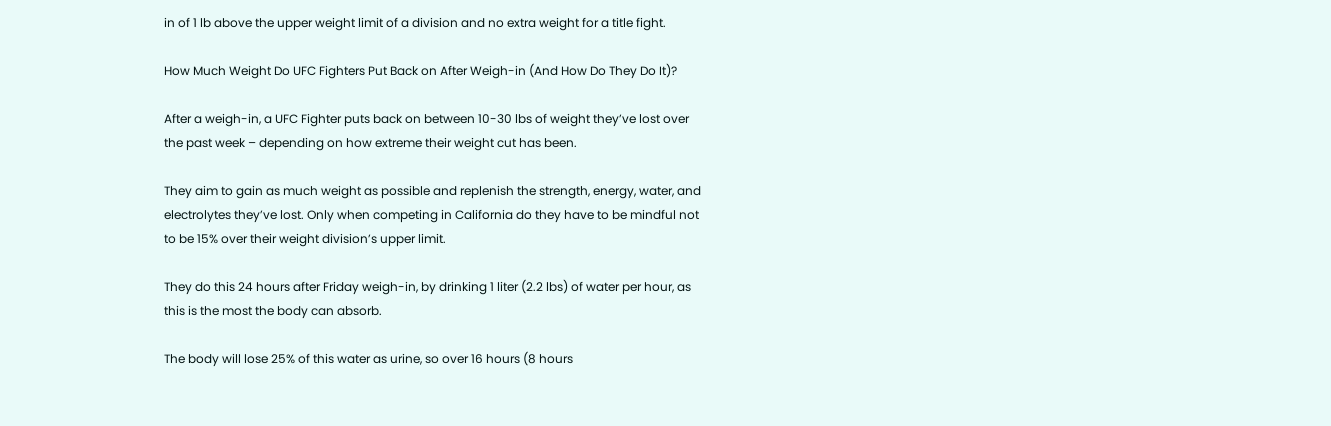in of 1 lb above the upper weight limit of a division and no extra weight for a title fight.

How Much Weight Do UFC Fighters Put Back on After Weigh-in (And How Do They Do It)?

After a weigh-in, a UFC Fighter puts back on between 10-30 lbs of weight they’ve lost over the past week – depending on how extreme their weight cut has been.

They aim to gain as much weight as possible and replenish the strength, energy, water, and electrolytes they’ve lost. Only when competing in California do they have to be mindful not to be 15% over their weight division’s upper limit.

They do this 24 hours after Friday weigh-in, by drinking 1 liter (2.2 lbs) of water per hour, as this is the most the body can absorb.

The body will lose 25% of this water as urine, so over 16 hours (8 hours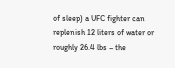of sleep) a UFC fighter can replenish 12 liters of water or roughly 26.4 lbs – the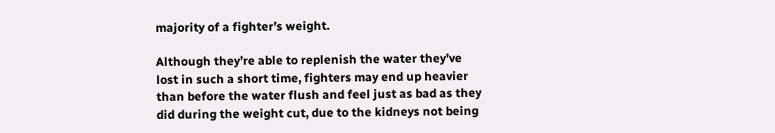majority of a fighter’s weight.

Although they’re able to replenish the water they’ve lost in such a short time, fighters may end up heavier than before the water flush and feel just as bad as they did during the weight cut, due to the kidneys not being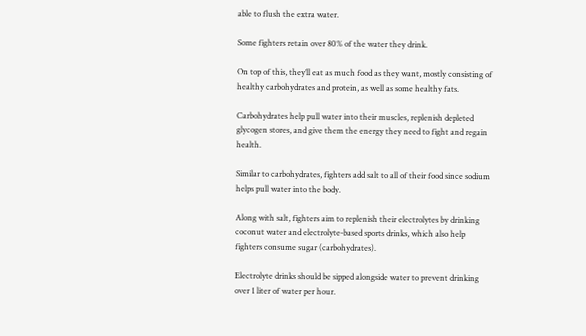able to flush the extra water.

Some fighters retain over 80% of the water they drink.

On top of this, they’ll eat as much food as they want, mostly consisting of healthy carbohydrates and protein, as well as some healthy fats.

Carbohydrates help pull water into their muscles, replenish depleted glycogen stores, and give them the energy they need to fight and regain health.

Similar to carbohydrates, fighters add salt to all of their food since sodium helps pull water into the body.

Along with salt, fighters aim to replenish their electrolytes by drinking coconut water and electrolyte-based sports drinks, which also help fighters consume sugar (carbohydrates).

Electrolyte drinks should be sipped alongside water to prevent drinking over 1 liter of water per hour.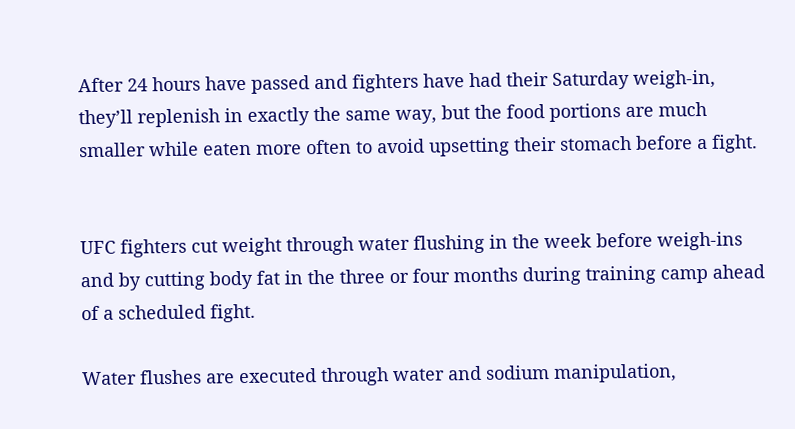After 24 hours have passed and fighters have had their Saturday weigh-in, they’ll replenish in exactly the same way, but the food portions are much smaller while eaten more often to avoid upsetting their stomach before a fight.


UFC fighters cut weight through water flushing in the week before weigh-ins and by cutting body fat in the three or four months during training camp ahead of a scheduled fight.

Water flushes are executed through water and sodium manipulation,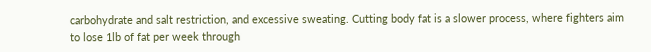carbohydrate and salt restriction, and excessive sweating. Cutting body fat is a slower process, where fighters aim to lose 1lb of fat per week through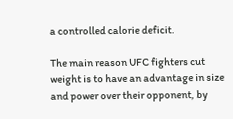a controlled calorie deficit.

The main reason UFC fighters cut weight is to have an advantage in size and power over their opponent, by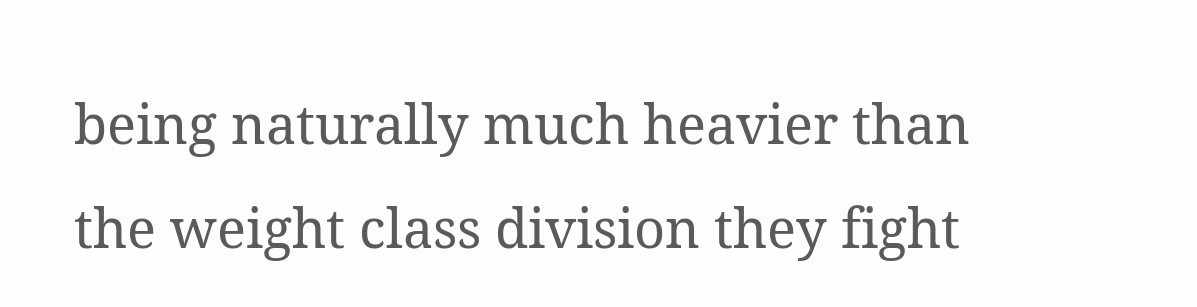being naturally much heavier than the weight class division they fight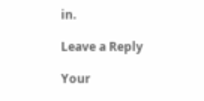in.

Leave a Reply

Your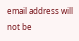email address will not be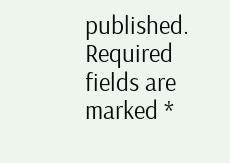published. Required fields are marked *